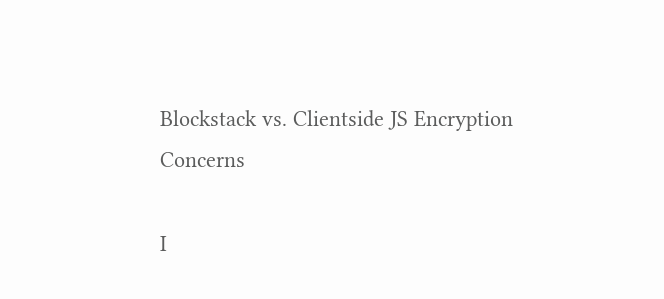Blockstack vs. Clientside JS Encryption Concerns

I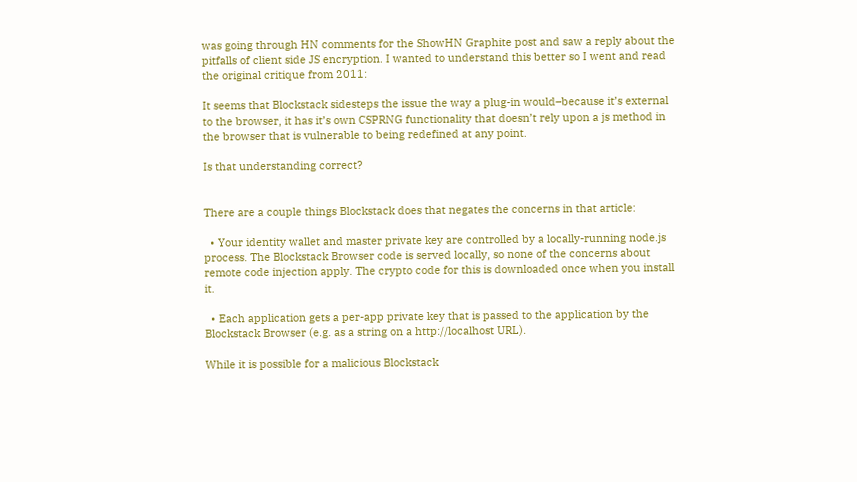was going through HN comments for the ShowHN Graphite post and saw a reply about the pitfalls of client side JS encryption. I wanted to understand this better so I went and read the original critique from 2011:

It seems that Blockstack sidesteps the issue the way a plug-in would–because it’s external to the browser, it has it’s own CSPRNG functionality that doesn’t rely upon a js method in the browser that is vulnerable to being redefined at any point.

Is that understanding correct?


There are a couple things Blockstack does that negates the concerns in that article:

  • Your identity wallet and master private key are controlled by a locally-running node.js process. The Blockstack Browser code is served locally, so none of the concerns about remote code injection apply. The crypto code for this is downloaded once when you install it.

  • Each application gets a per-app private key that is passed to the application by the Blockstack Browser (e.g. as a string on a http://localhost URL).

While it is possible for a malicious Blockstack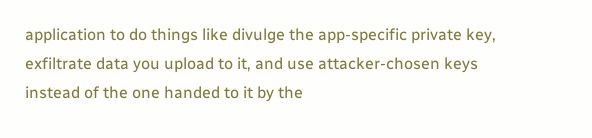application to do things like divulge the app-specific private key, exfiltrate data you upload to it, and use attacker-chosen keys instead of the one handed to it by the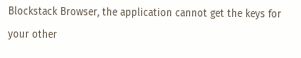Blockstack Browser, the application cannot get the keys for your other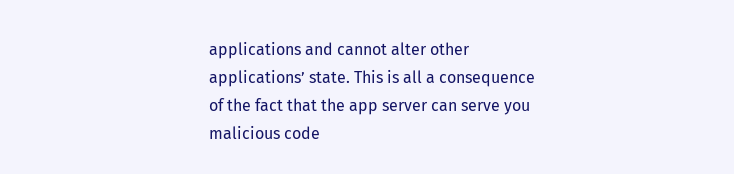applications and cannot alter other applications’ state. This is all a consequence of the fact that the app server can serve you malicious code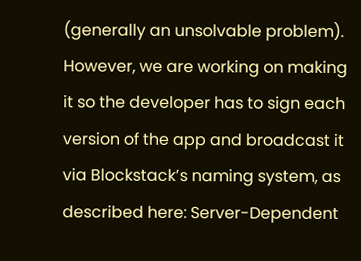(generally an unsolvable problem). However, we are working on making it so the developer has to sign each version of the app and broadcast it via Blockstack’s naming system, as described here: Server-Dependent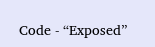Code - “Exposed”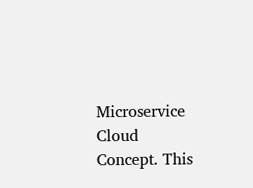Microservice Cloud Concept. This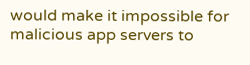would make it impossible for malicious app servers to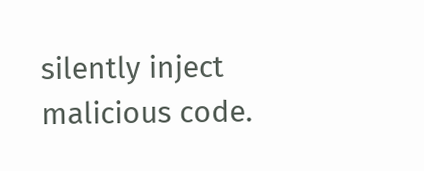silently inject malicious code.